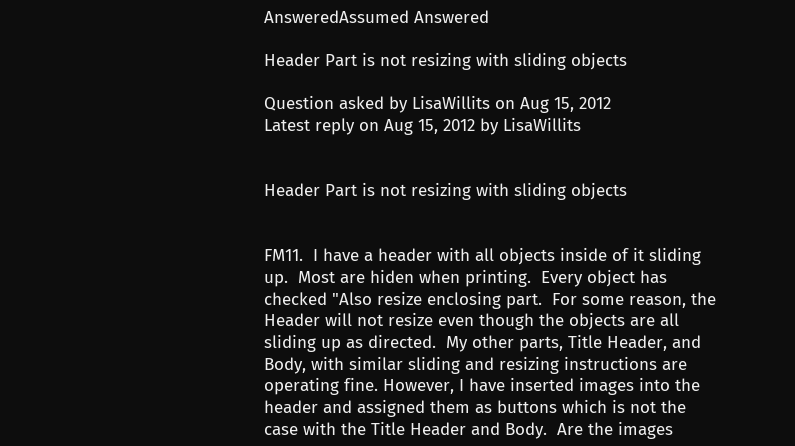AnsweredAssumed Answered

Header Part is not resizing with sliding objects

Question asked by LisaWillits on Aug 15, 2012
Latest reply on Aug 15, 2012 by LisaWillits


Header Part is not resizing with sliding objects


FM11.  I have a header with all objects inside of it sliding up.  Most are hiden when printing.  Every object has checked "Also resize enclosing part.  For some reason, the Header will not resize even though the objects are all sliding up as directed.  My other parts, Title Header, and Body, with similar sliding and resizing instructions are operating fine. However, I have inserted images into the header and assigned them as buttons which is not the case with the Title Header and Body.  Are the images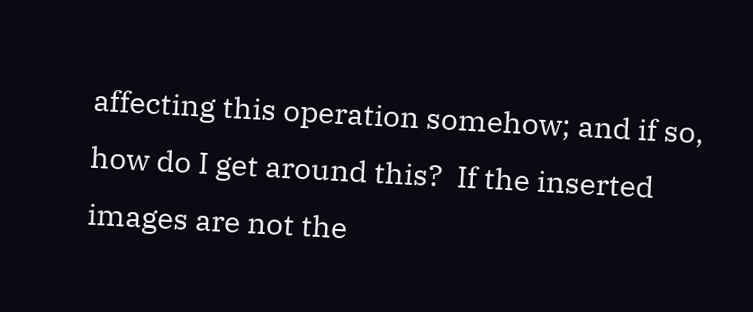affecting this operation somehow; and if so, how do I get around this?  If the inserted images are not the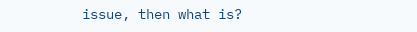issue, then what is?